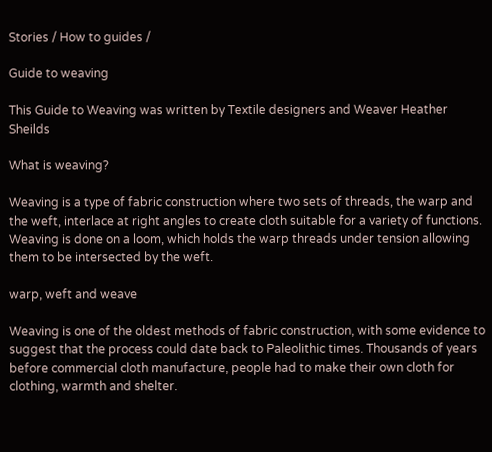Stories / How to guides /

Guide to weaving

This Guide to Weaving was written by Textile designers and Weaver Heather Sheilds

What is weaving?

Weaving is a type of fabric construction where two sets of threads, the warp and the weft, interlace at right angles to create cloth suitable for a variety of functions. Weaving is done on a loom, which holds the warp threads under tension allowing them to be intersected by the weft.

warp, weft and weave

Weaving is one of the oldest methods of fabric construction, with some evidence to suggest that the process could date back to Paleolithic times. Thousands of years before commercial cloth manufacture, people had to make their own cloth for clothing, warmth and shelter.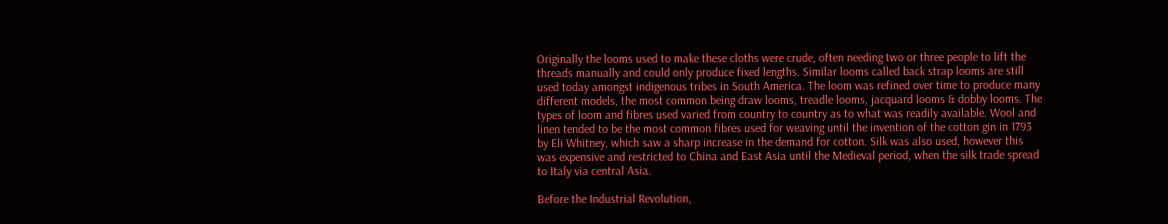Originally the looms used to make these cloths were crude, often needing two or three people to lift the threads manually and could only produce fixed lengths. Similar looms called back strap looms are still used today amongst indigenous tribes in South America. The loom was refined over time to produce many different models, the most common being draw looms, treadle looms, jacquard looms & dobby looms. The types of loom and fibres used varied from country to country as to what was readily available. Wool and linen tended to be the most common fibres used for weaving until the invention of the cotton gin in 1793 by Eli Whitney, which saw a sharp increase in the demand for cotton. Silk was also used, however this was expensive and restricted to China and East Asia until the Medieval period, when the silk trade spread to Italy via central Asia.

Before the Industrial Revolution,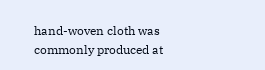hand-woven cloth was commonly produced at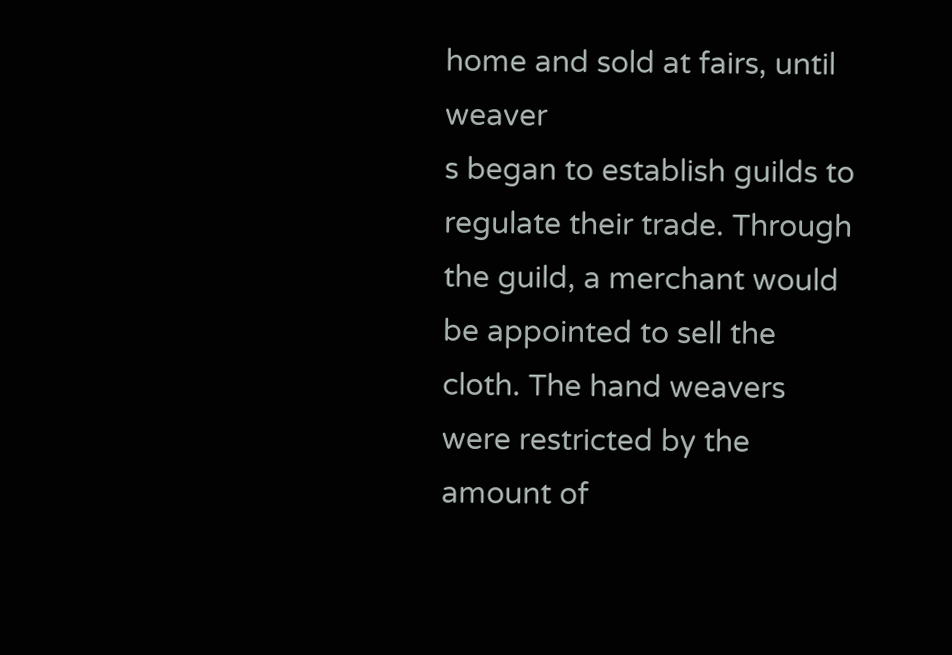home and sold at fairs, until weaver
s began to establish guilds to regulate their trade. Through the guild, a merchant would be appointed to sell the cloth. The hand weavers were restricted by the amount of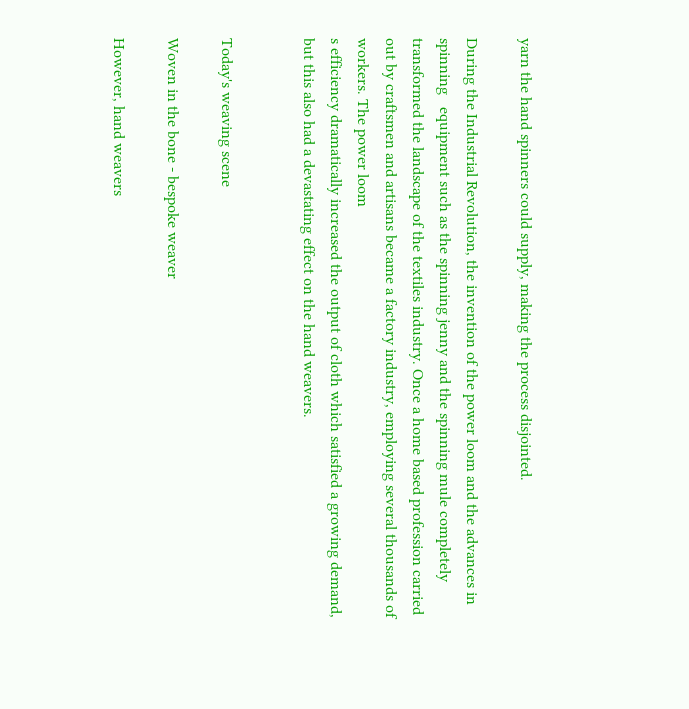yarn the hand spinners could supply, making the process disjointed.

During the Industrial Revolution, the invention of the power loom and the advances in spinning   equipment such as the spinning jenny and the spinning mule completely transformed the landscape of the textiles industry. Once a home based profession carried out by craftsmen and artisans became a factory industry, employing several thousands of workers. The power loom
s efficiency dramatically increased the output of cloth which satisfied a growing demand, but this also had a devastating effect on the hand weavers.


Today's weaving scene

Woven in the bone - bespoke weaver

However, hand weavers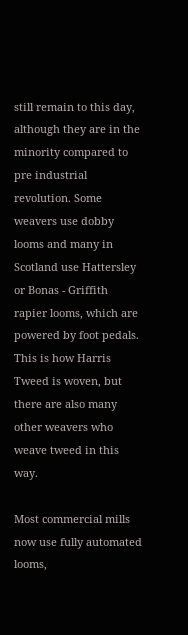still remain to this day, although they are in the minority compared to pre industrial revolution. Some weavers use dobby looms and many in Scotland use Hattersley or Bonas - Griffith rapier looms, which are powered by foot pedals. This is how Harris Tweed is woven, but there are also many other weavers who weave tweed in this way.

Most commercial mills now use fully automated looms,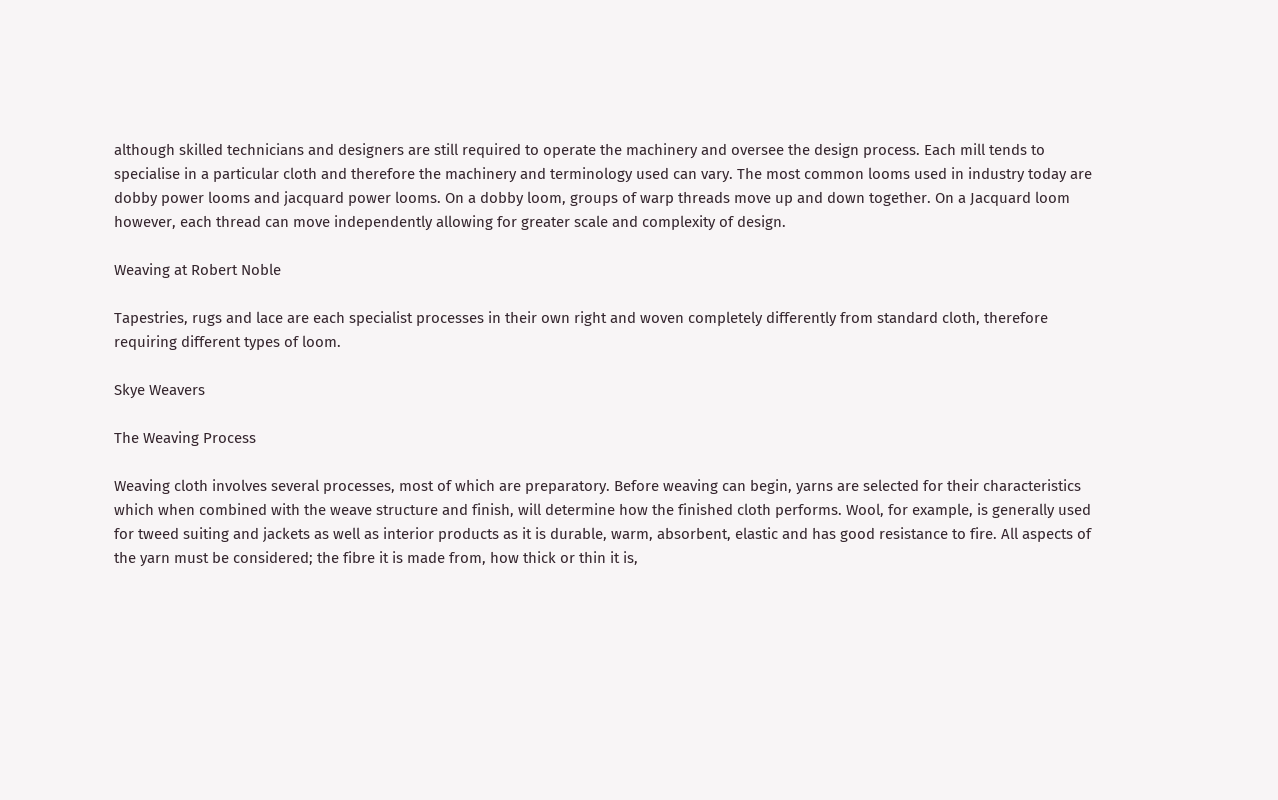although skilled technicians and designers are still required to operate the machinery and oversee the design process. Each mill tends to specialise in a particular cloth and therefore the machinery and terminology used can vary. The most common looms used in industry today are dobby power looms and jacquard power looms. On a dobby loom, groups of warp threads move up and down together. On a Jacquard loom however, each thread can move independently allowing for greater scale and complexity of design.

Weaving at Robert Noble

Tapestries, rugs and lace are each specialist processes in their own right and woven completely differently from standard cloth, therefore requiring different types of loom.

Skye Weavers

The Weaving Process

Weaving cloth involves several processes, most of which are preparatory. Before weaving can begin, yarns are selected for their characteristics which when combined with the weave structure and finish, will determine how the finished cloth performs. Wool, for example, is generally used for tweed suiting and jackets as well as interior products as it is durable, warm, absorbent, elastic and has good resistance to fire. All aspects of the yarn must be considered; the fibre it is made from, how thick or thin it is,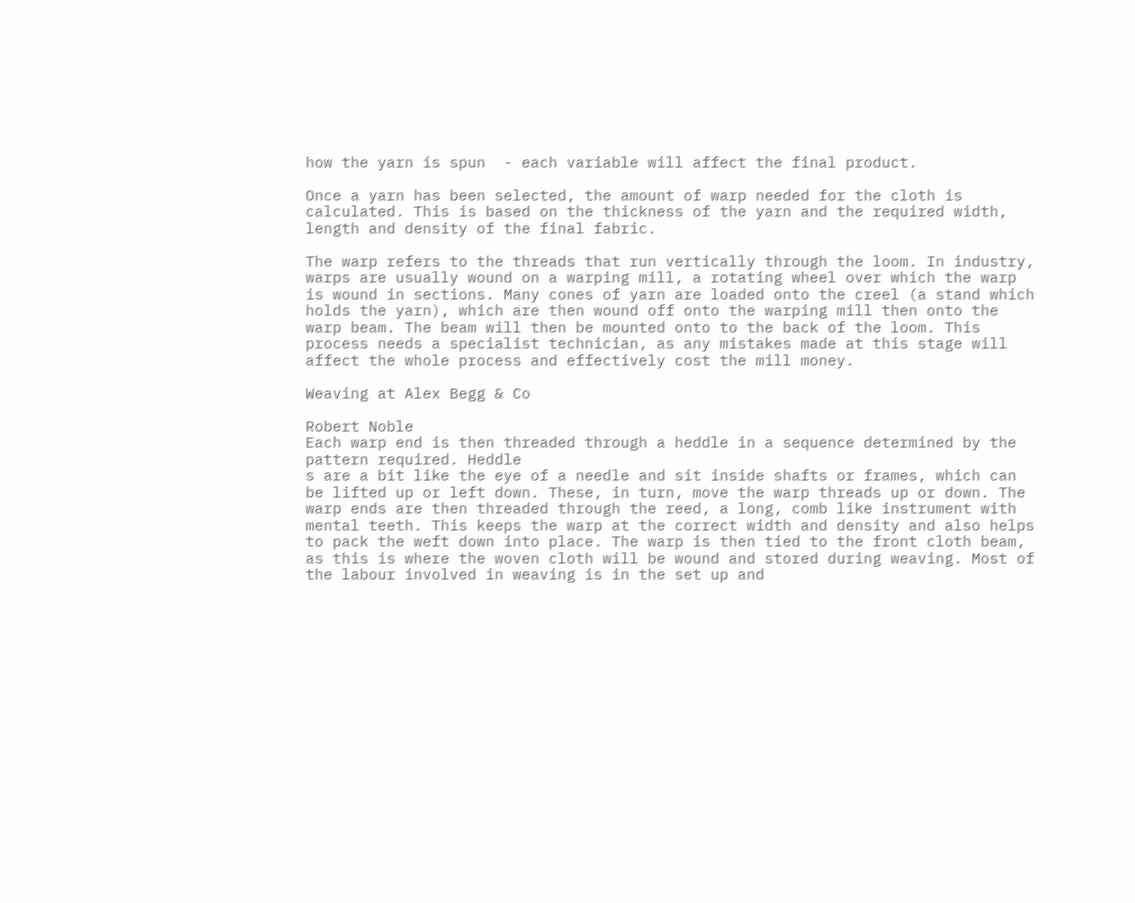how the yarn is spun  - each variable will affect the final product.

Once a yarn has been selected, the amount of warp needed for the cloth is calculated. This is based on the thickness of the yarn and the required width, length and density of the final fabric.

The warp refers to the threads that run vertically through the loom. In industry, warps are usually wound on a warping mill, a rotating wheel over which the warp is wound in sections. Many cones of yarn are loaded onto the creel (a stand which holds the yarn), which are then wound off onto the warping mill then onto the warp beam. The beam will then be mounted onto to the back of the loom. This process needs a specialist technician, as any mistakes made at this stage will affect the whole process and effectively cost the mill money.

Weaving at Alex Begg & Co

Robert Noble
Each warp end is then threaded through a heddle in a sequence determined by the pattern required. Heddle
s are a bit like the eye of a needle and sit inside shafts or frames, which can be lifted up or left down. These, in turn, move the warp threads up or down. The warp ends are then threaded through the reed, a long, comb like instrument with mental teeth. This keeps the warp at the correct width and density and also helps to pack the weft down into place. The warp is then tied to the front cloth beam, as this is where the woven cloth will be wound and stored during weaving. Most of the labour involved in weaving is in the set up and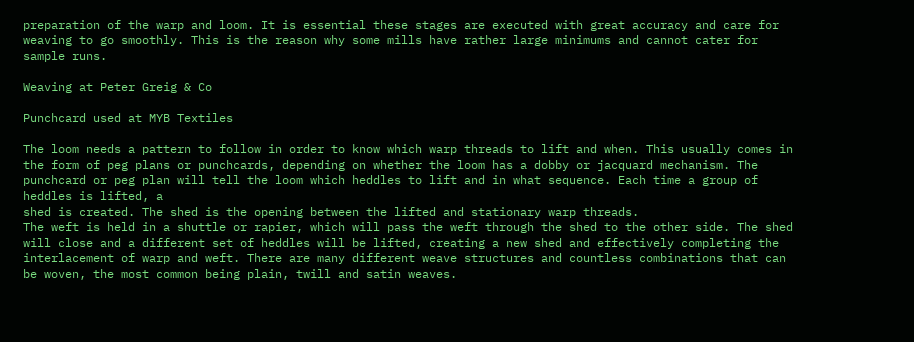preparation of the warp and loom. It is essential these stages are executed with great accuracy and care for weaving to go smoothly. This is the reason why some mills have rather large minimums and cannot cater for sample runs.

Weaving at Peter Greig & Co

Punchcard used at MYB Textiles

The loom needs a pattern to follow in order to know which warp threads to lift and when. This usually comes in the form of peg plans or punchcards, depending on whether the loom has a dobby or jacquard mechanism. The punchcard or peg plan will tell the loom which heddles to lift and in what sequence. Each time a group of heddles is lifted, a
shed is created. The shed is the opening between the lifted and stationary warp threads.
The weft is held in a shuttle or rapier, which will pass the weft through the shed to the other side. The shed will close and a different set of heddles will be lifted, creating a new shed and effectively completing the interlacement of warp and weft. There are many different weave structures and countless combinations that can be woven, the most common being plain, twill and satin weaves.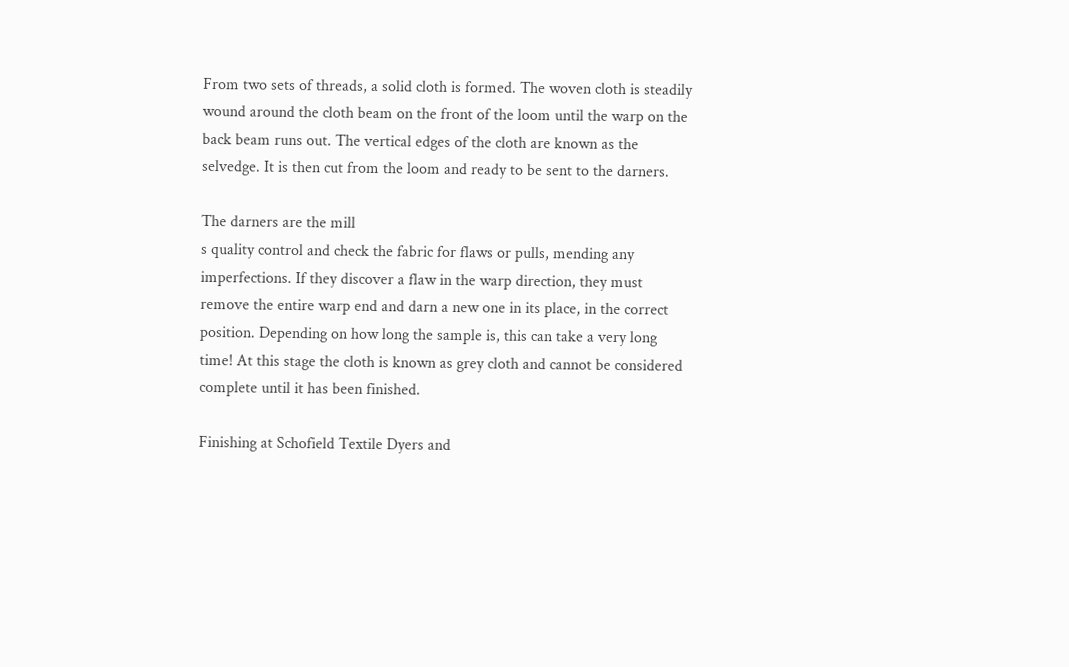From two sets of threads, a solid cloth is formed. The woven cloth is steadily wound around the cloth beam on the front of the loom until the warp on the back beam runs out. The vertical edges of the cloth are known as the selvedge. It is then cut from the loom and ready to be sent to the darners.

The darners are the mill
s quality control and check the fabric for flaws or pulls, mending any imperfections. If they discover a flaw in the warp direction, they must remove the entire warp end and darn a new one in its place, in the correct position. Depending on how long the sample is, this can take a very long time! At this stage the cloth is known as grey cloth and cannot be considered complete until it has been finished.

Finishing at Schofield Textile Dyers and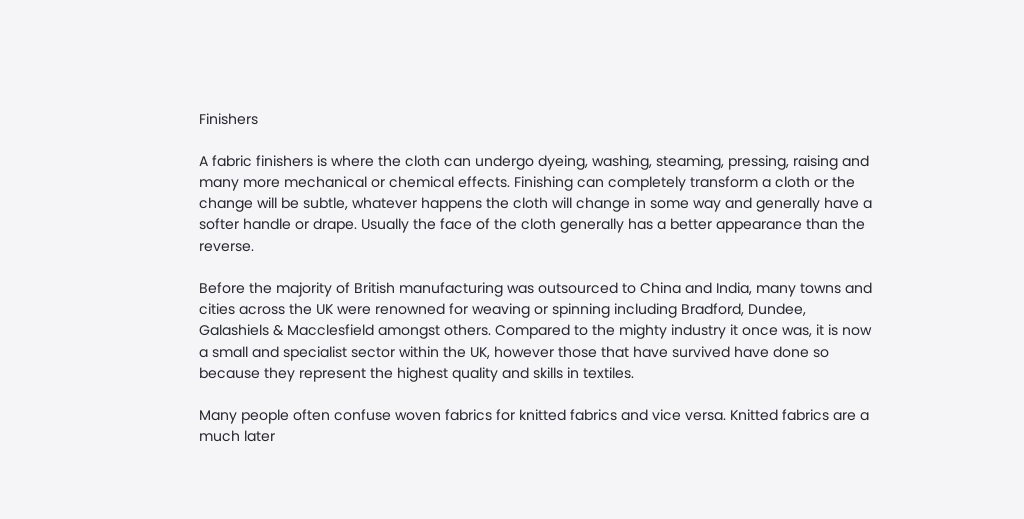Finishers

A fabric finishers is where the cloth can undergo dyeing, washing, steaming, pressing, raising and many more mechanical or chemical effects. Finishing can completely transform a cloth or the change will be subtle, whatever happens the cloth will change in some way and generally have a softer handle or drape. Usually the face of the cloth generally has a better appearance than the reverse.

Before the majority of British manufacturing was outsourced to China and India, many towns and cities across the UK were renowned for weaving or spinning including Bradford, Dundee, Galashiels & Macclesfield amongst others. Compared to the mighty industry it once was, it is now a small and specialist sector within the UK, however those that have survived have done so because they represent the highest quality and skills in textiles.

Many people often confuse woven fabrics for knitted fabrics and vice versa. Knitted fabrics are a much later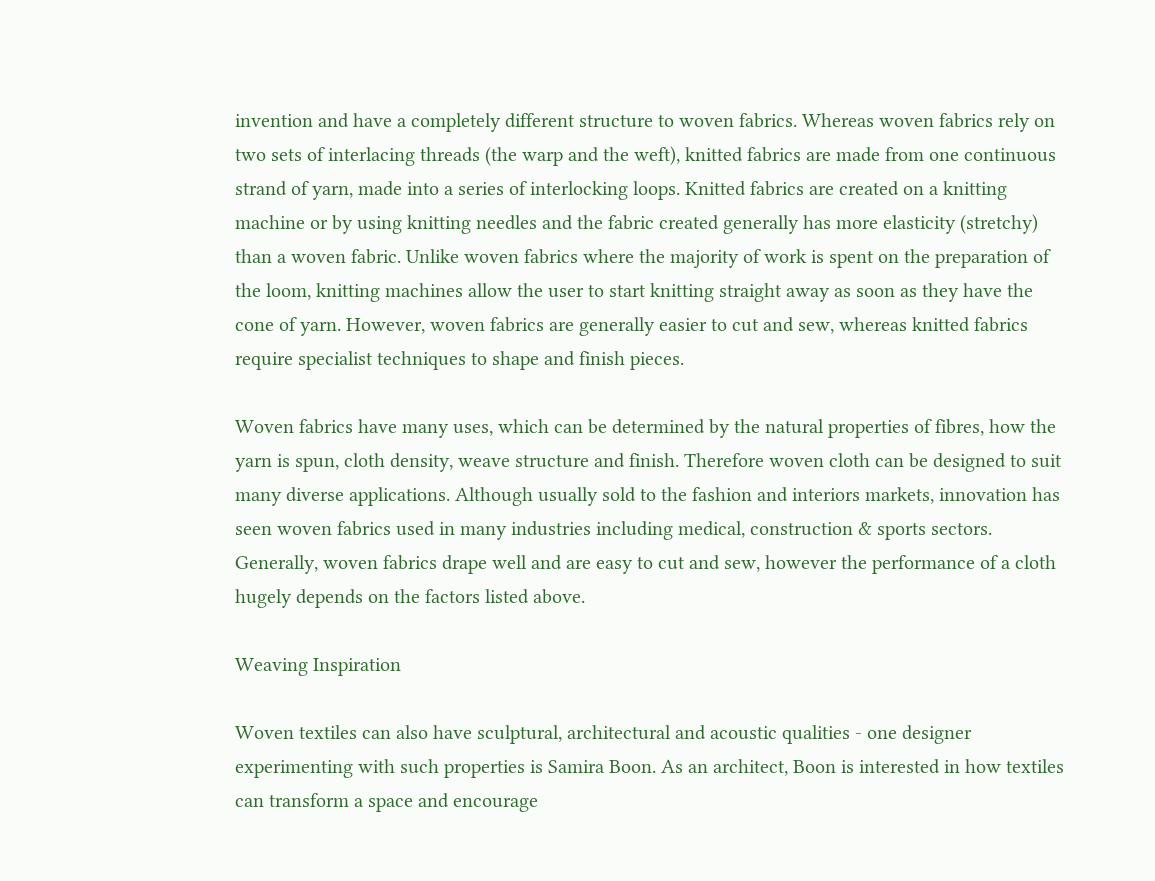invention and have a completely different structure to woven fabrics. Whereas woven fabrics rely on two sets of interlacing threads (the warp and the weft), knitted fabrics are made from one continuous strand of yarn, made into a series of interlocking loops. Knitted fabrics are created on a knitting machine or by using knitting needles and the fabric created generally has more elasticity (stretchy) than a woven fabric. Unlike woven fabrics where the majority of work is spent on the preparation of the loom, knitting machines allow the user to start knitting straight away as soon as they have the cone of yarn. However, woven fabrics are generally easier to cut and sew, whereas knitted fabrics require specialist techniques to shape and finish pieces.

Woven fabrics have many uses, which can be determined by the natural properties of fibres, how the yarn is spun, cloth density, weave structure and finish. Therefore woven cloth can be designed to suit many diverse applications. Although usually sold to the fashion and interiors markets, innovation has seen woven fabrics used in many industries including medical, construction & sports sectors. Generally, woven fabrics drape well and are easy to cut and sew, however the performance of a cloth hugely depends on the factors listed above.

Weaving Inspiration

Woven textiles can also have sculptural, architectural and acoustic qualities - one designer experimenting with such properties is Samira Boon. As an architect, Boon is interested in how textiles can transform a space and encourage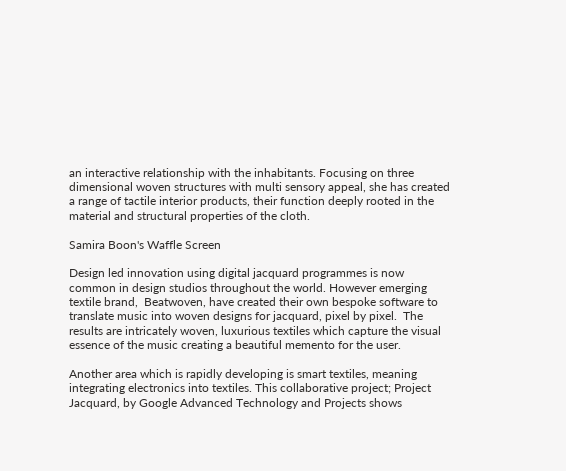an interactive relationship with the inhabitants. Focusing on three dimensional woven structures with multi sensory appeal, she has created a range of tactile interior products, their function deeply rooted in the material and structural properties of the cloth.

Samira Boon's Waffle Screen

Design led innovation using digital jacquard programmes is now common in design studios throughout the world. However emerging textile brand,  Beatwoven, have created their own bespoke software to translate music into woven designs for jacquard, pixel by pixel.  The results are intricately woven, luxurious textiles which capture the visual essence of the music creating a beautiful memento for the user.

Another area which is rapidly developing is smart textiles, meaning integrating electronics into textiles. This collaborative project; Project Jacquard, by Google Advanced Technology and Projects shows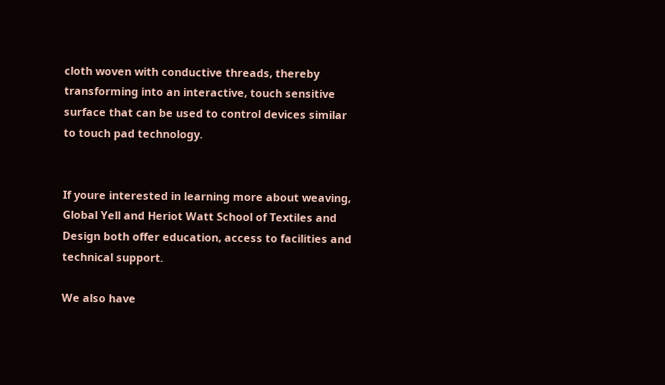cloth woven with conductive threads, thereby transforming into an interactive, touch sensitive surface that can be used to control devices similar to touch pad technology.


If youre interested in learning more about weaving, Global Yell and Heriot Watt School of Textiles and Design both offer education, access to facilities and technical support.

We also have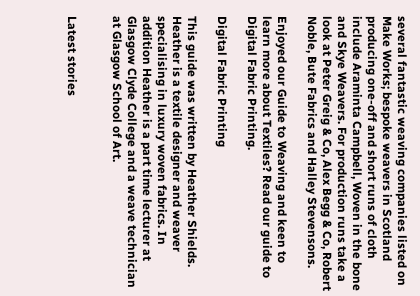several fantastic weaving companies listed on Make Works; bespoke weavers in Scotland producing one-off and short runs of cloth include Araminta Campbell, Woven in the bone and Skye Weavers. For production runs take a look at Peter Greig & Co, Alex Begg & Co, Robert Noble, Bute Fabrics and Halley Stevensons.

Enjoyed our Guide to Weaving and keen to learn more about Textiles? Read our guide to Digital Fabric Printing.

Digital Fabric Printing

This guide was written by Heather Shields. Heather is a textile designer and weaver specialising in luxury woven fabrics. In addition Heather is a part time lecturer at Glasgow Clyde College and a weave technician at Glasgow School of Art.


Latest stories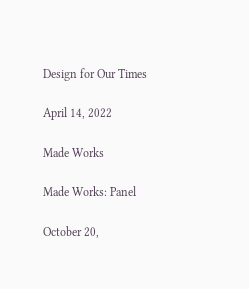Design for Our Times

April 14, 2022

Made Works

Made Works: Panel

October 20,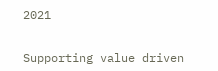2021


Supporting value driven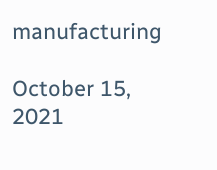manufacturing

October 15, 2021